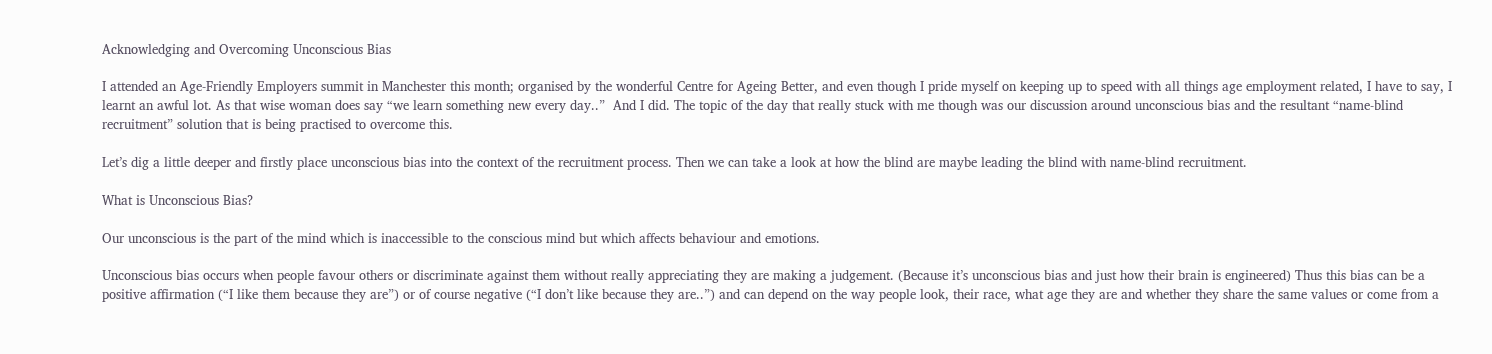Acknowledging and Overcoming Unconscious Bias

I attended an Age-Friendly Employers summit in Manchester this month; organised by the wonderful Centre for Ageing Better, and even though I pride myself on keeping up to speed with all things age employment related, I have to say, I learnt an awful lot. As that wise woman does say “we learn something new every day..”  And I did. The topic of the day that really stuck with me though was our discussion around unconscious bias and the resultant “name-blind recruitment” solution that is being practised to overcome this.

Let’s dig a little deeper and firstly place unconscious bias into the context of the recruitment process. Then we can take a look at how the blind are maybe leading the blind with name-blind recruitment.

What is Unconscious Bias?

Our unconscious is the part of the mind which is inaccessible to the conscious mind but which affects behaviour and emotions.

Unconscious bias occurs when people favour others or discriminate against them without really appreciating they are making a judgement. (Because it’s unconscious bias and just how their brain is engineered) Thus this bias can be a positive affirmation (“I like them because they are”) or of course negative (“I don’t like because they are..”) and can depend on the way people look, their race, what age they are and whether they share the same values or come from a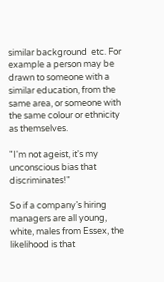similar background  etc. For example a person may be drawn to someone with a similar education, from the same area, or someone with the same colour or ethnicity as themselves.

"I'm not ageist, it's my unconscious bias that discriminates!"

So if a company’s hiring managers are all young, white, males from Essex, the likelihood is that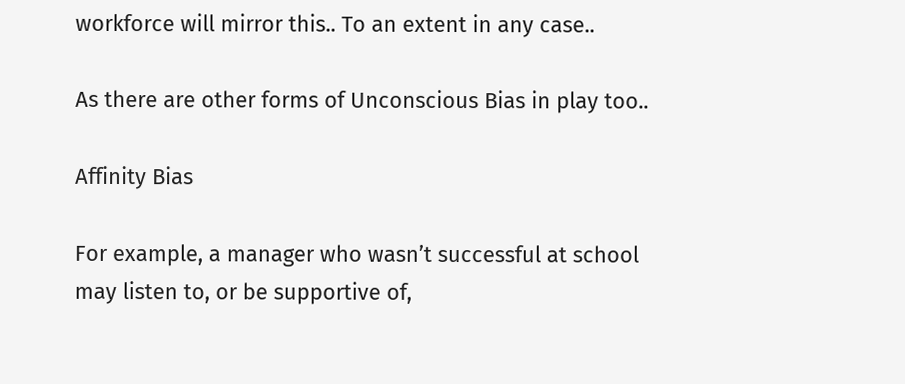workforce will mirror this.. To an extent in any case..

As there are other forms of Unconscious Bias in play too..

Affinity Bias

For example, a manager who wasn’t successful at school may listen to, or be supportive of,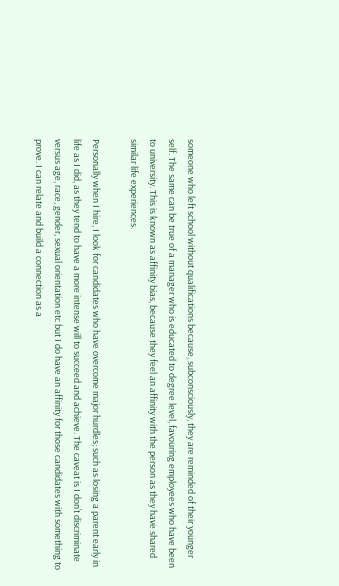someone who left school without qualifications because, subconsciously, they are reminded of their younger self. The same can be true of a manager who is educated to degree level, favouring employees who have been to university. This is known as affinity bias, because they feel an affinity with the person as they have shared similar life experiences.

Personally when I hire, I look for candidates who have overcome major hurdles; such as losing a parent early in life as I did, as they tend to have a more intense will to succeed and achieve. The caveat is I don’t discriminate versus age, race, gender, sexual orientation etc but I do have an affinity for those candidates with something to prove. I can relate and build a connection as a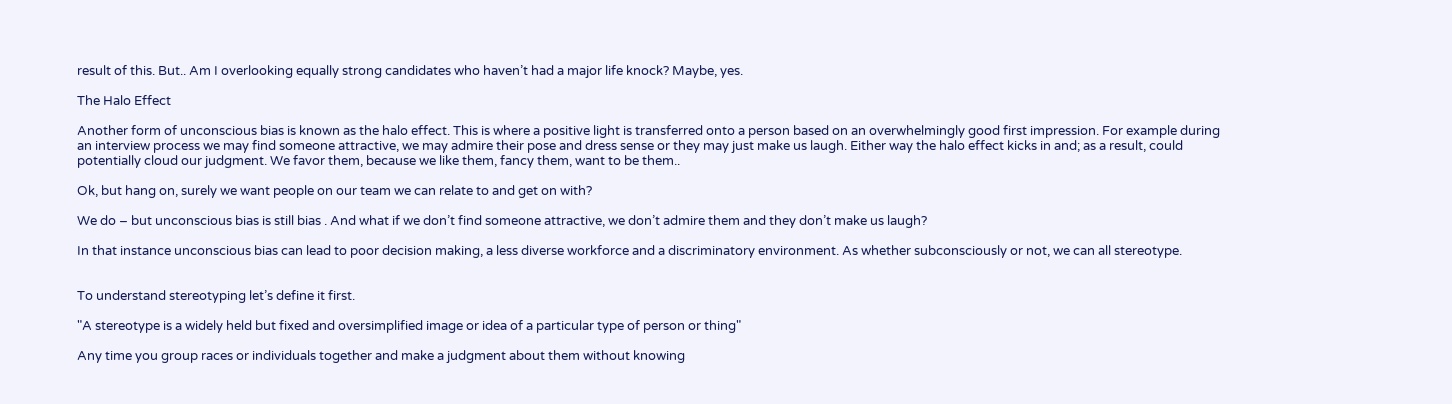result of this. But.. Am I overlooking equally strong candidates who haven’t had a major life knock? Maybe, yes.

The Halo Effect

Another form of unconscious bias is known as the halo effect. This is where a positive light is transferred onto a person based on an overwhelmingly good first impression. For example during an interview process we may find someone attractive, we may admire their pose and dress sense or they may just make us laugh. Either way the halo effect kicks in and; as a result, could potentially cloud our judgment. We favor them, because we like them, fancy them, want to be them..

Ok, but hang on, surely we want people on our team we can relate to and get on with?

We do – but unconscious bias is still bias . And what if we don’t find someone attractive, we don’t admire them and they don’t make us laugh?

In that instance unconscious bias can lead to poor decision making, a less diverse workforce and a discriminatory environment. As whether subconsciously or not, we can all stereotype.


To understand stereotyping let’s define it first.

"A stereotype is a widely held but fixed and oversimplified image or idea of a particular type of person or thing"

Any time you group races or individuals together and make a judgment about them without knowing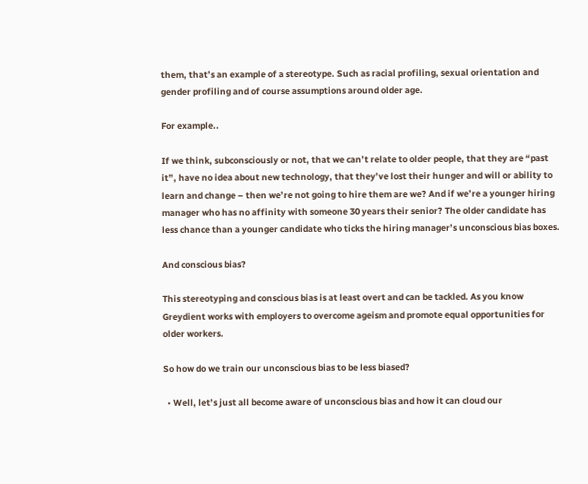them, that’s an example of a stereotype. Such as racial profiling, sexual orientation and gender profiling and of course assumptions around older age.

For example..

If we think, subconsciously or not, that we can’t relate to older people, that they are “past it”, have no idea about new technology, that they’ve lost their hunger and will or ability to learn and change – then we’re not going to hire them are we? And if we’re a younger hiring manager who has no affinity with someone 30 years their senior? The older candidate has less chance than a younger candidate who ticks the hiring manager’s unconscious bias boxes.

And conscious bias?

This stereotyping and conscious bias is at least overt and can be tackled. As you know Greydient works with employers to overcome ageism and promote equal opportunities for older workers.

So how do we train our unconscious bias to be less biased?

  • Well, let’s just all become aware of unconscious bias and how it can cloud our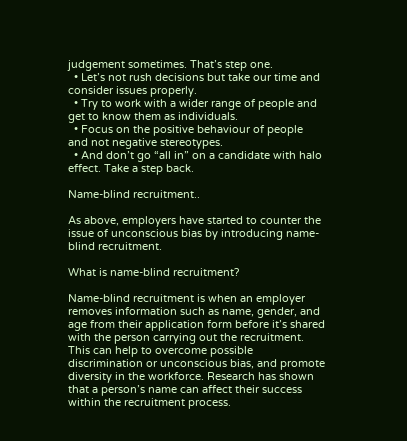judgement sometimes. That’s step one.
  • Let’s not rush decisions but take our time and consider issues properly.
  • Try to work with a wider range of people and get to know them as individuals.
  • Focus on the positive behaviour of people and not negative stereotypes.
  • And don’t go “all in” on a candidate with halo effect. Take a step back.

Name-blind recruitment..

As above, employers have started to counter the issue of unconscious bias by introducing name-blind recruitment.

What is name-blind recruitment?

Name-blind recruitment is when an employer removes information such as name, gender, and age from their application form before it’s shared with the person carrying out the recruitment. This can help to overcome possible discrimination or unconscious bias, and promote diversity in the workforce. Research has shown that a person’s name can affect their success within the recruitment process.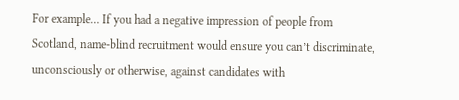For example… If you had a negative impression of people from Scotland, name-blind recruitment would ensure you can’t discriminate, unconsciously or otherwise, against candidates with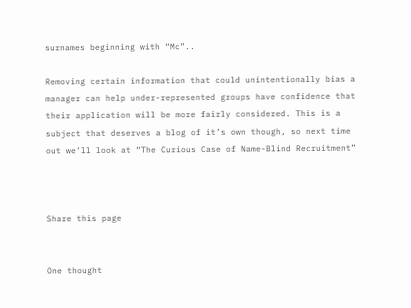surnames beginning with “Mc”..

Removing certain information that could unintentionally bias a manager can help under-represented groups have confidence that their application will be more fairly considered. This is a subject that deserves a blog of it’s own though, so next time out we’ll look at “The Curious Case of Name-Blind Recruitment”



Share this page


One thought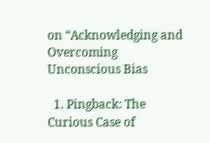on “Acknowledging and Overcoming Unconscious Bias

  1. Pingback: The Curious Case of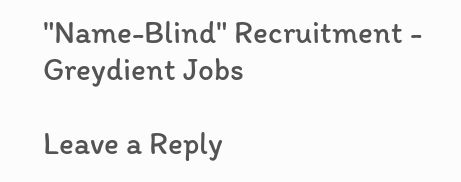"Name-Blind" Recruitment - Greydient Jobs

Leave a Reply